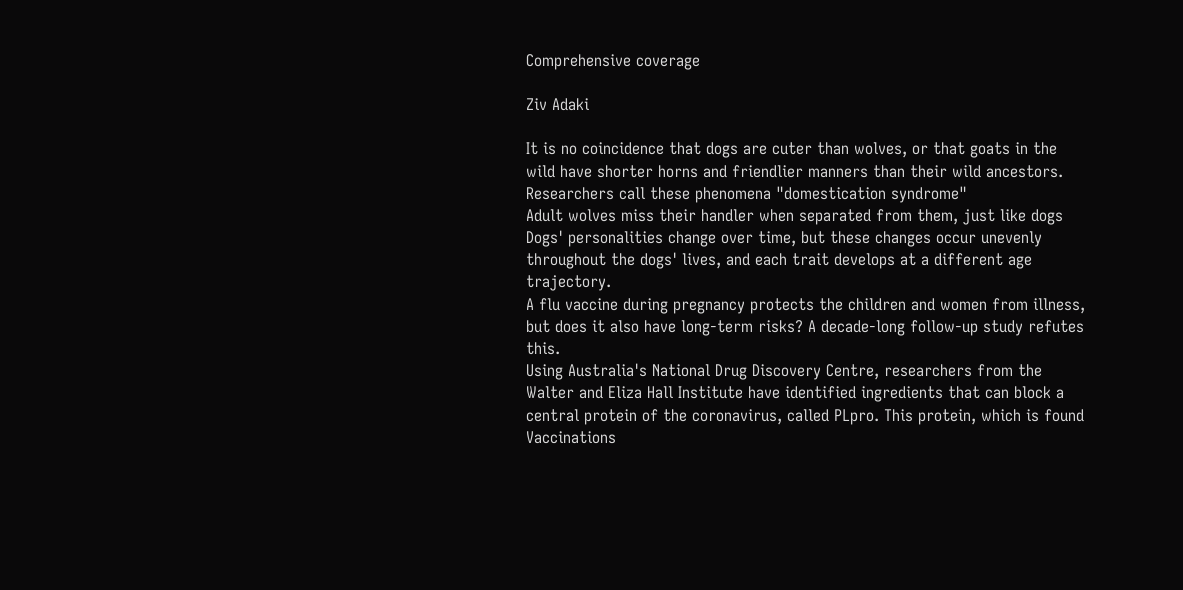Comprehensive coverage

Ziv Adaki

It is no coincidence that dogs are cuter than wolves, or that goats in the wild have shorter horns and friendlier manners than their wild ancestors. Researchers call these phenomena "domestication syndrome"
Adult wolves miss their handler when separated from them, just like dogs
Dogs' personalities change over time, but these changes occur unevenly throughout the dogs' lives, and each trait develops at a different age trajectory.
A flu vaccine during pregnancy protects the children and women from illness, but does it also have long-term risks? A decade-long follow-up study refutes this.
Using Australia's National Drug Discovery Centre, researchers from the Walter and Eliza Hall Institute have identified ingredients that can block a central protein of the coronavirus, called PLpro. This protein, which is found
Vaccinations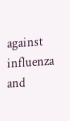against influenza and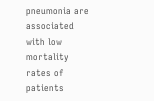pneumonia are associated with low mortality rates of patients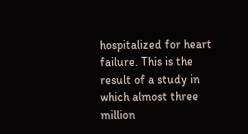hospitalized for heart failure. This is the result of a study in which almost three million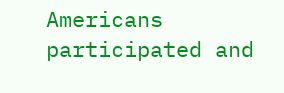Americans participated and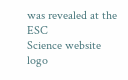was revealed at the ESC
Science website logo